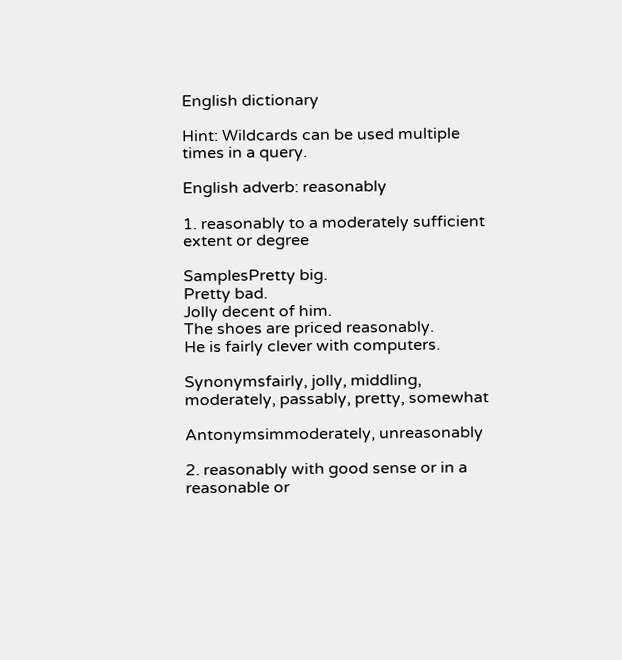English dictionary

Hint: Wildcards can be used multiple times in a query.

English adverb: reasonably

1. reasonably to a moderately sufficient extent or degree

SamplesPretty big.
Pretty bad.
Jolly decent of him.
The shoes are priced reasonably.
He is fairly clever with computers.

Synonymsfairly, jolly, middling, moderately, passably, pretty, somewhat

Antonymsimmoderately, unreasonably

2. reasonably with good sense or in a reasonable or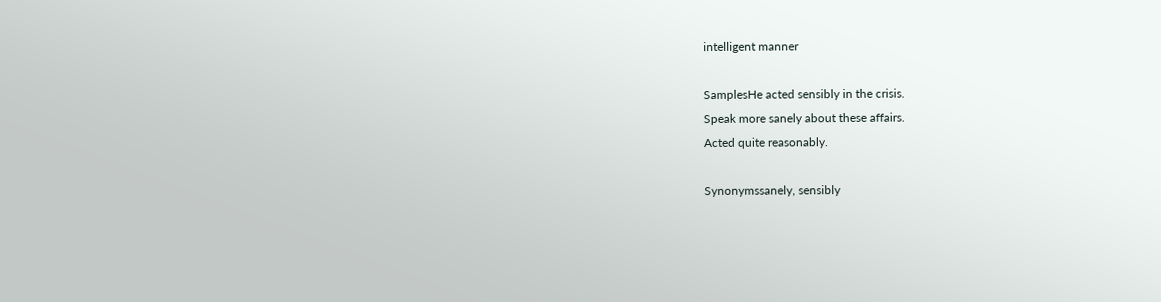intelligent manner

SamplesHe acted sensibly in the crisis.
Speak more sanely about these affairs.
Acted quite reasonably.

Synonymssanely, sensibly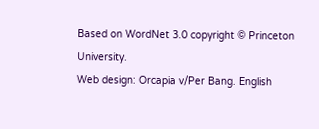Based on WordNet 3.0 copyright © Princeton University.
Web design: Orcapia v/Per Bang. English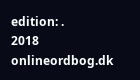edition: .
2018 onlineordbog.dk